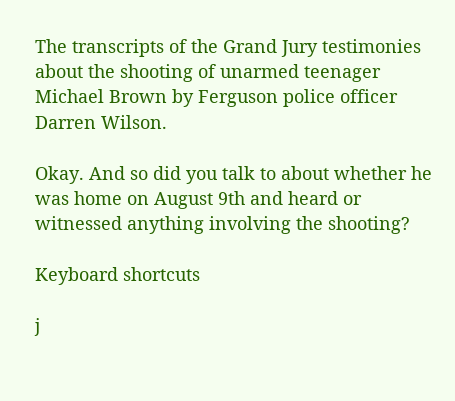The transcripts of the Grand Jury testimonies about the shooting of unarmed teenager Michael Brown by Ferguson police officer Darren Wilson.

Okay. And so did you talk to about whether he was home on August 9th and heard or witnessed anything involving the shooting?

Keyboard shortcuts

j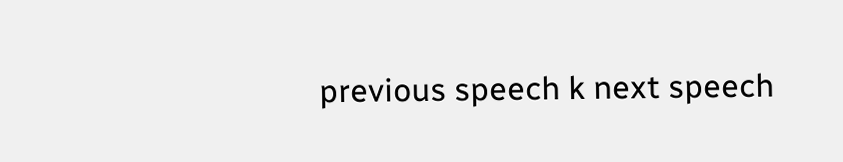previous speech k next speech